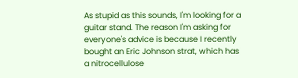As stupid as this sounds, I'm looking for a guitar stand. The reason I'm asking for everyone's advice is because I recently bought an Eric Johnson strat, which has a nitrocellulose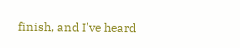finish, and I've heard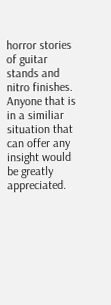horror stories of guitar stands and nitro finishes. Anyone that is in a similiar situation that can offer any insight would be greatly appreciated.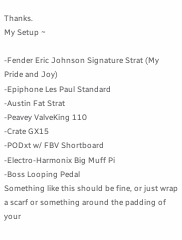Thanks.
My Setup ~

-Fender Eric Johnson Signature Strat (My Pride and Joy)
-Epiphone Les Paul Standard
-Austin Fat Strat
-Peavey ValveKing 110
-Crate GX15
-PODxt w/ FBV Shortboard
-Electro-Harmonix Big Muff Pi
-Boss Looping Pedal
Something like this should be fine, or just wrap a scarf or something around the padding of your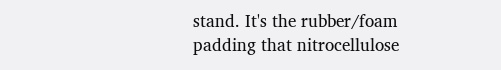stand. It's the rubber/foam padding that nitrocellulose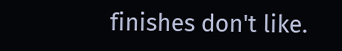finishes don't like.